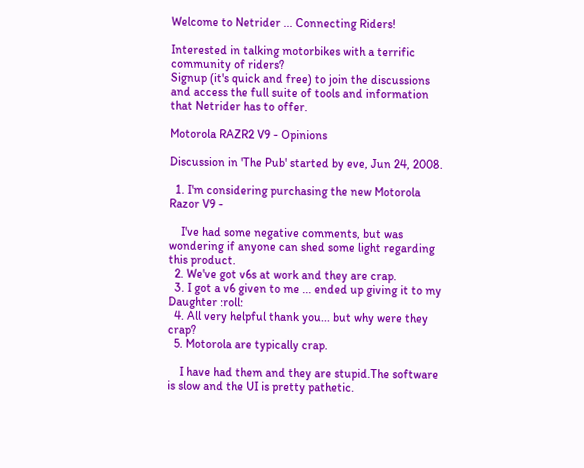Welcome to Netrider ... Connecting Riders!

Interested in talking motorbikes with a terrific community of riders?
Signup (it's quick and free) to join the discussions and access the full suite of tools and information that Netrider has to offer.

Motorola RAZR2 V9 - Opinions

Discussion in 'The Pub' started by eve, Jun 24, 2008.

  1. I'm considering purchasing the new Motorola Razor V9 -

    I've had some negative comments, but was wondering if anyone can shed some light regarding this product.
  2. We've got v6s at work and they are crap.
  3. I got a v6 given to me ... ended up giving it to my Daughter :roll:
  4. All very helpful thank you... but why were they crap?
  5. Motorola are typically crap.

    I have had them and they are stupid.The software is slow and the UI is pretty pathetic.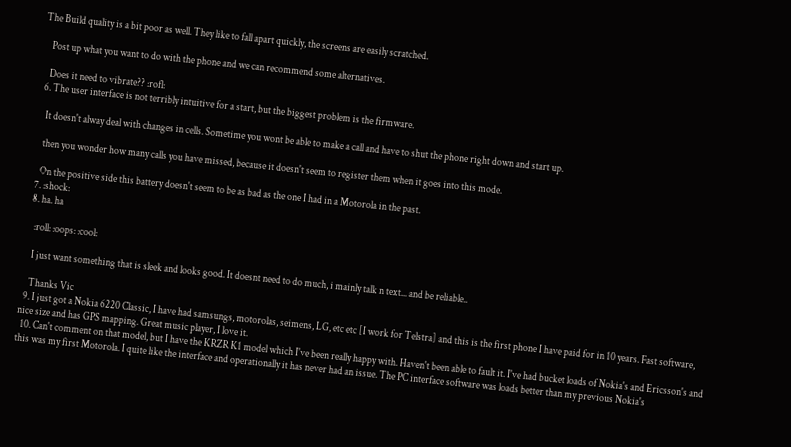The Build quality is a bit poor as well. They like to fall apart quickly, the screens are easily scratched.

    Post up what you want to do with the phone and we can recommend some alternatives.

    Does it need to vibrate?? :rofl:
  6. The user interface is not terribly intuitive for a start, but the biggest problem is the firmware.

    It doesn't alway deal with changes in cells. Sometime you wont be able to make a call and have to shut the phone right down and start up.

    then you wonder how many calls you have missed, because it doesn't seem to register them when it goes into this mode.

    On the positive side this battery doesn't seem to be as bad as the one I had in a Motorola in the past.
  7. :shock:
  8. ha. ha

    :roll: :oops: :cool:

    I just want something that is sleek and looks good. It doesnt need to do much, i mainly talk n text... and be reliable..

    Thanks Vic
  9. I just got a Nokia 6220 Classic, I have had samsungs, motorolas, seimens, LG, etc etc [I work for Telstra] and this is the first phone I have paid for in 10 years. Fast software, nice size and has GPS mapping. Great music player, I love it.
  10. Can't comment on that model, but I have the KRZR K1 model which I've been really happy with. Haven't been able to fault it. I've had bucket loads of Nokia's and Ericsson's and this was my first Motorola. I quite like the interface and operationally it has never had an issue. The PC interface software was loads better than my previous Nokia's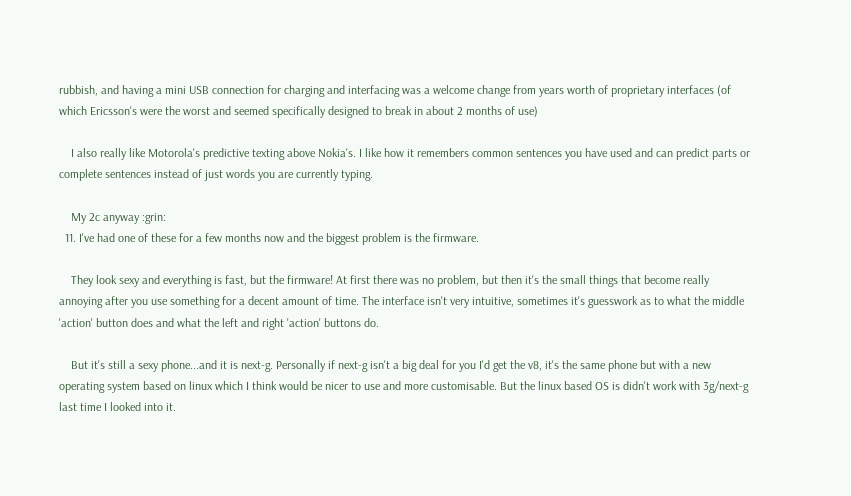rubbish, and having a mini USB connection for charging and interfacing was a welcome change from years worth of proprietary interfaces (of which Ericsson's were the worst and seemed specifically designed to break in about 2 months of use)

    I also really like Motorola's predictive texting above Nokia's. I like how it remembers common sentences you have used and can predict parts or complete sentences instead of just words you are currently typing.

    My 2c anyway :grin:
  11. I've had one of these for a few months now and the biggest problem is the firmware.

    They look sexy and everything is fast, but the firmware! At first there was no problem, but then it's the small things that become really annoying after you use something for a decent amount of time. The interface isn't very intuitive, sometimes it's guesswork as to what the middle 'action' button does and what the left and right 'action' buttons do.

    But it's still a sexy phone...and it is next-g. Personally if next-g isn't a big deal for you I'd get the v8, it's the same phone but with a new operating system based on linux which I think would be nicer to use and more customisable. But the linux based OS is didn't work with 3g/next-g last time I looked into it.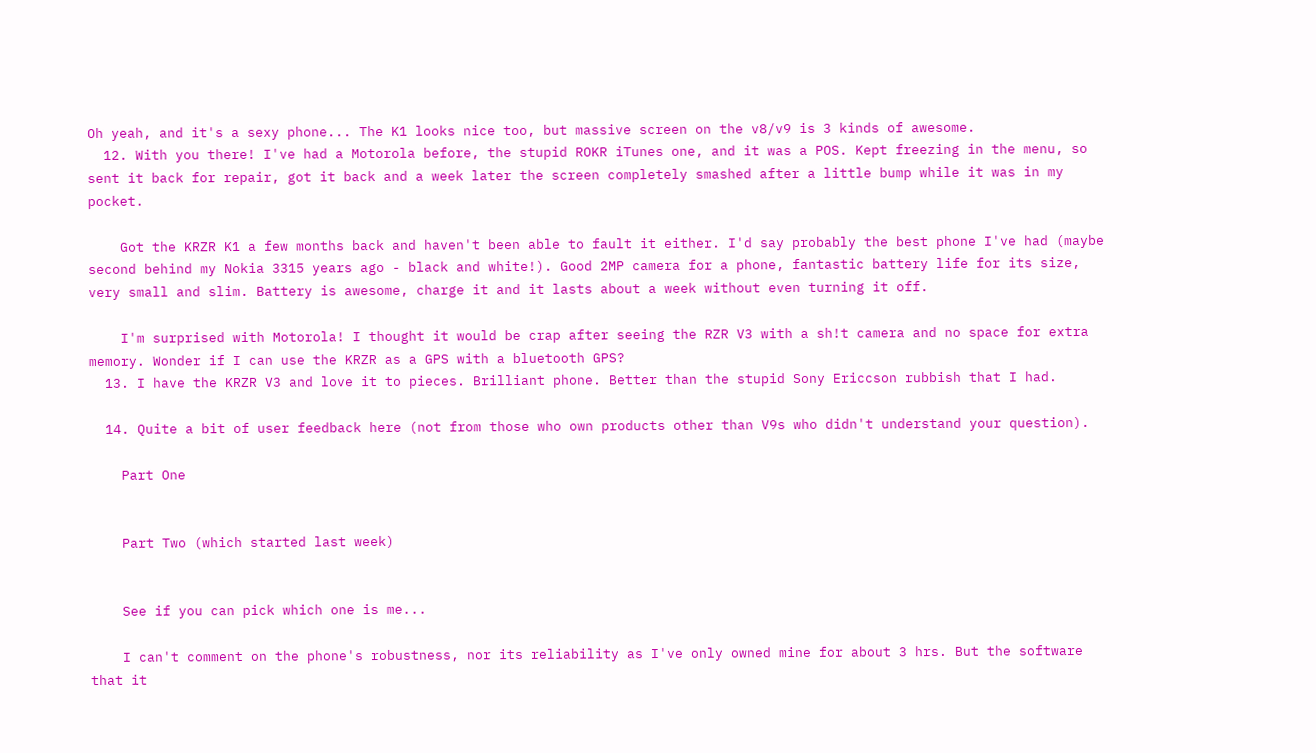Oh yeah, and it's a sexy phone... The K1 looks nice too, but massive screen on the v8/v9 is 3 kinds of awesome.
  12. With you there! I've had a Motorola before, the stupid ROKR iTunes one, and it was a POS. Kept freezing in the menu, so sent it back for repair, got it back and a week later the screen completely smashed after a little bump while it was in my pocket.

    Got the KRZR K1 a few months back and haven't been able to fault it either. I'd say probably the best phone I've had (maybe second behind my Nokia 3315 years ago - black and white!). Good 2MP camera for a phone, fantastic battery life for its size, very small and slim. Battery is awesome, charge it and it lasts about a week without even turning it off.

    I'm surprised with Motorola! I thought it would be crap after seeing the RZR V3 with a sh!t camera and no space for extra memory. Wonder if I can use the KRZR as a GPS with a bluetooth GPS?
  13. I have the KRZR V3 and love it to pieces. Brilliant phone. Better than the stupid Sony Ericcson rubbish that I had.

  14. Quite a bit of user feedback here (not from those who own products other than V9s who didn't understand your question).

    Part One


    Part Two (which started last week)


    See if you can pick which one is me...

    I can't comment on the phone's robustness, nor its reliability as I've only owned mine for about 3 hrs. But the software that it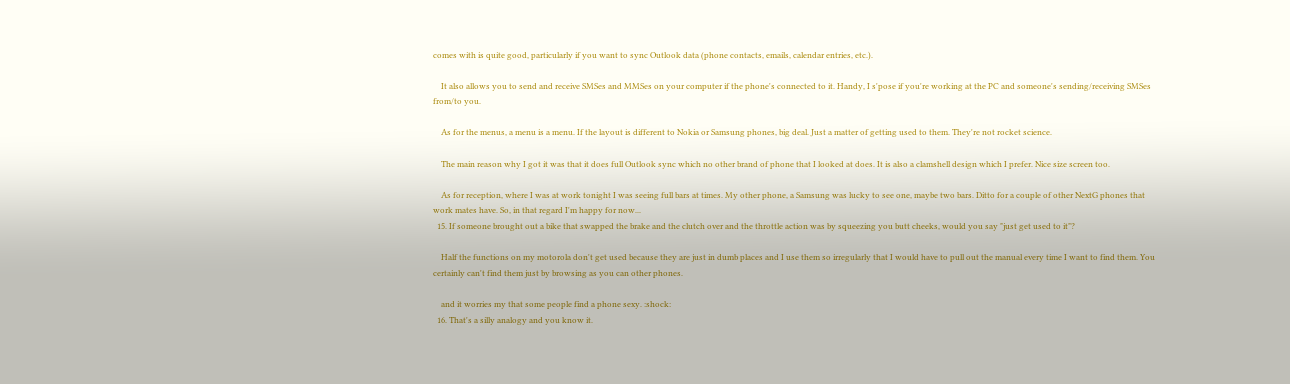comes with is quite good, particularly if you want to sync Outlook data (phone contacts, emails, calendar entries, etc.).

    It also allows you to send and receive SMSes and MMSes on your computer if the phone's connected to it. Handy, I s'pose if you're working at the PC and someone's sending/receiving SMSes from/to you.

    As for the menus, a menu is a menu. If the layout is different to Nokia or Samsung phones, big deal. Just a matter of getting used to them. They're not rocket science.

    The main reason why I got it was that it does full Outlook sync which no other brand of phone that I looked at does. It is also a clamshell design which I prefer. Nice size screen too.

    As for reception, where I was at work tonight I was seeing full bars at times. My other phone, a Samsung was lucky to see one, maybe two bars. Ditto for a couple of other NextG phones that work mates have. So, in that regard I'm happy for now...
  15. If someone brought out a bike that swapped the brake and the clutch over and the throttle action was by squeezing you butt cheeks, would you say "just get used to it"?

    Half the functions on my motorola don't get used because they are just in dumb places and I use them so irregularly that I would have to pull out the manual every time I want to find them. You certainly can't find them just by browsing as you can other phones.

    and it worries my that some people find a phone sexy. :shock:
  16. That's a silly analogy and you know it.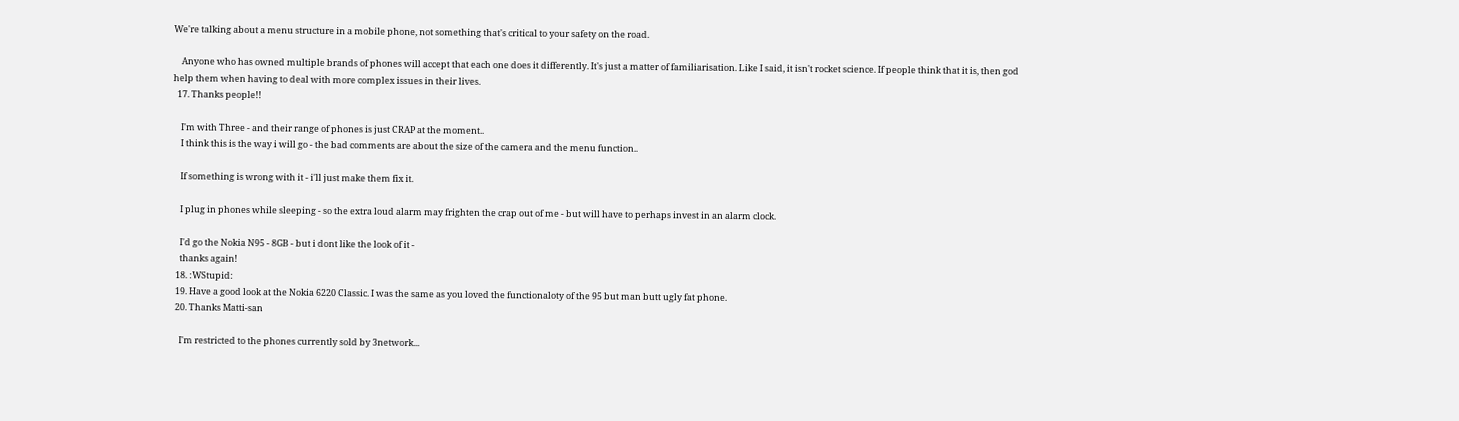We're talking about a menu structure in a mobile phone, not something that's critical to your safety on the road.

    Anyone who has owned multiple brands of phones will accept that each one does it differently. It's just a matter of familiarisation. Like I said, it isn't rocket science. If people think that it is, then god help them when having to deal with more complex issues in their lives.
  17. Thanks people!!

    I'm with Three - and their range of phones is just CRAP at the moment..
    I think this is the way i will go - the bad comments are about the size of the camera and the menu function..

    If something is wrong with it - i'll just make them fix it.

    I plug in phones while sleeping - so the extra loud alarm may frighten the crap out of me - but will have to perhaps invest in an alarm clock.

    I'd go the Nokia N95 - 8GB - but i dont like the look of it -
    thanks again!
  18. :WStupid:
  19. Have a good look at the Nokia 6220 Classic. I was the same as you loved the functionaloty of the 95 but man butt ugly fat phone.
  20. Thanks Matti-san

    I'm restricted to the phones currently sold by 3network...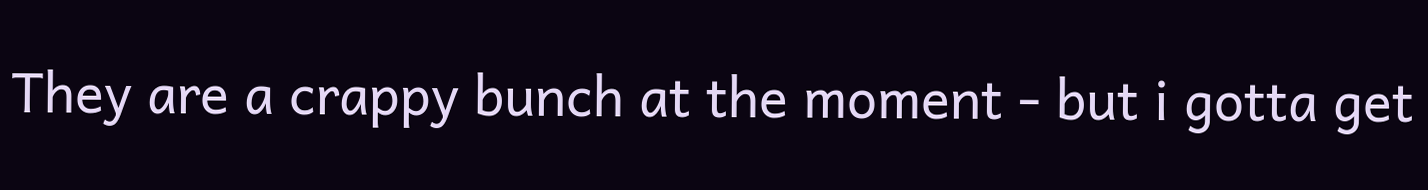They are a crappy bunch at the moment - but i gotta get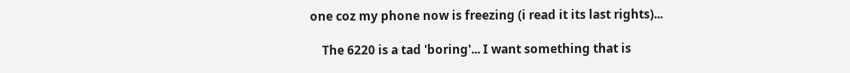one coz my phone now is freezing (i read it its last rights)...

    The 6220 is a tad 'boring'... I want something that is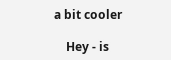a bit cooler

    Hey - is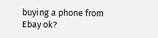buying a phone from Ebay ok?